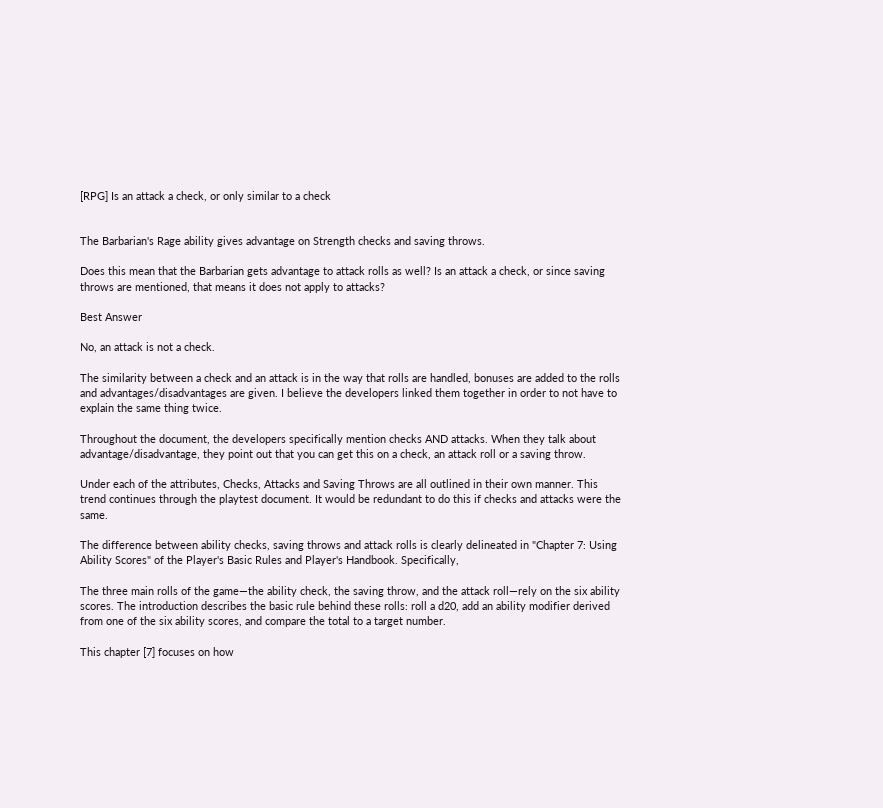[RPG] Is an attack a check, or only similar to a check


The Barbarian's Rage ability gives advantage on Strength checks and saving throws.

Does this mean that the Barbarian gets advantage to attack rolls as well? Is an attack a check, or since saving throws are mentioned, that means it does not apply to attacks?

Best Answer

No, an attack is not a check.

The similarity between a check and an attack is in the way that rolls are handled, bonuses are added to the rolls and advantages/disadvantages are given. I believe the developers linked them together in order to not have to explain the same thing twice.

Throughout the document, the developers specifically mention checks AND attacks. When they talk about advantage/disadvantage, they point out that you can get this on a check, an attack roll or a saving throw.

Under each of the attributes, Checks, Attacks and Saving Throws are all outlined in their own manner. This trend continues through the playtest document. It would be redundant to do this if checks and attacks were the same.

The difference between ability checks, saving throws and attack rolls is clearly delineated in "Chapter 7: Using Ability Scores" of the Player's Basic Rules and Player's Handbook. Specifically,

The three main rolls of the game—the ability check, the saving throw, and the attack roll—rely on the six ability scores. The introduction describes the basic rule behind these rolls: roll a d20, add an ability modifier derived from one of the six ability scores, and compare the total to a target number.

This chapter [7] focuses on how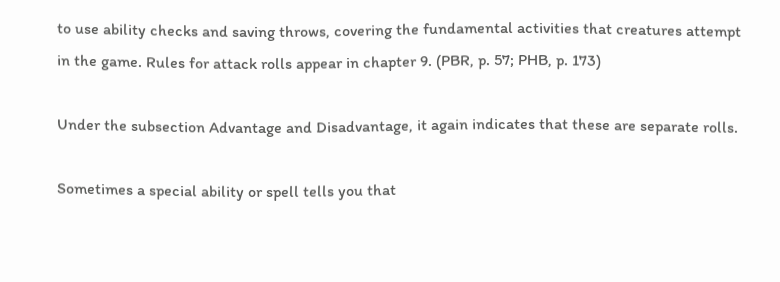to use ability checks and saving throws, covering the fundamental activities that creatures attempt in the game. Rules for attack rolls appear in chapter 9. (PBR, p. 57; PHB, p. 173)

Under the subsection Advantage and Disadvantage, it again indicates that these are separate rolls.

Sometimes a special ability or spell tells you that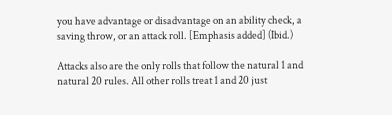you have advantage or disadvantage on an ability check, a saving throw, or an attack roll. [Emphasis added] (Ibid.)

Attacks also are the only rolls that follow the natural 1 and natural 20 rules. All other rolls treat 1 and 20 just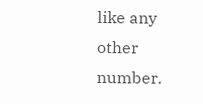like any other number.